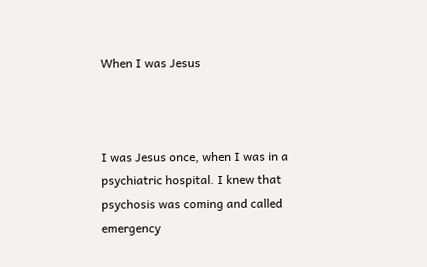When I was Jesus



I was Jesus once, when I was in a psychiatric hospital. I knew that psychosis was coming and called emergency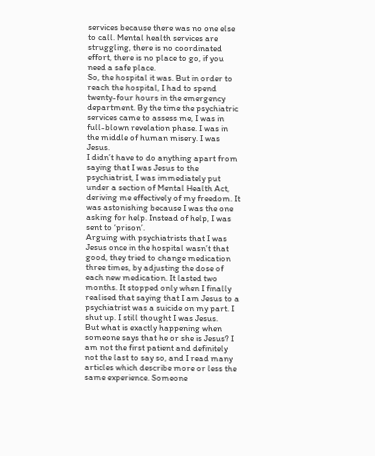services because there was no one else to call. Mental health services are struggling, there is no coordinated effort, there is no place to go, if you need a safe place.
So, the hospital it was. But in order to reach the hospital, I had to spend twenty-four hours in the emergency department. By the time the psychiatric services came to assess me, I was in full-blown revelation phase. I was in the middle of human misery. I was Jesus.
I didn’t have to do anything apart from saying that I was Jesus to the psychiatrist, I was immediately put under a section of Mental Health Act, deriving me effectively of my freedom. It was astonishing because I was the one asking for help. Instead of help, I was sent to ‘prison’.
Arguing with psychiatrists that I was Jesus once in the hospital wasn’t that good, they tried to change medication three times, by adjusting the dose of each new medication. It lasted two months. It stopped only when I finally realised that saying that I am Jesus to a psychiatrist was a suicide on my part. I shut up. I still thought I was Jesus.
But what is exactly happening when someone says that he or she is Jesus? I am not the first patient and definitely not the last to say so, and I read many articles which describe more or less the same experience. Someone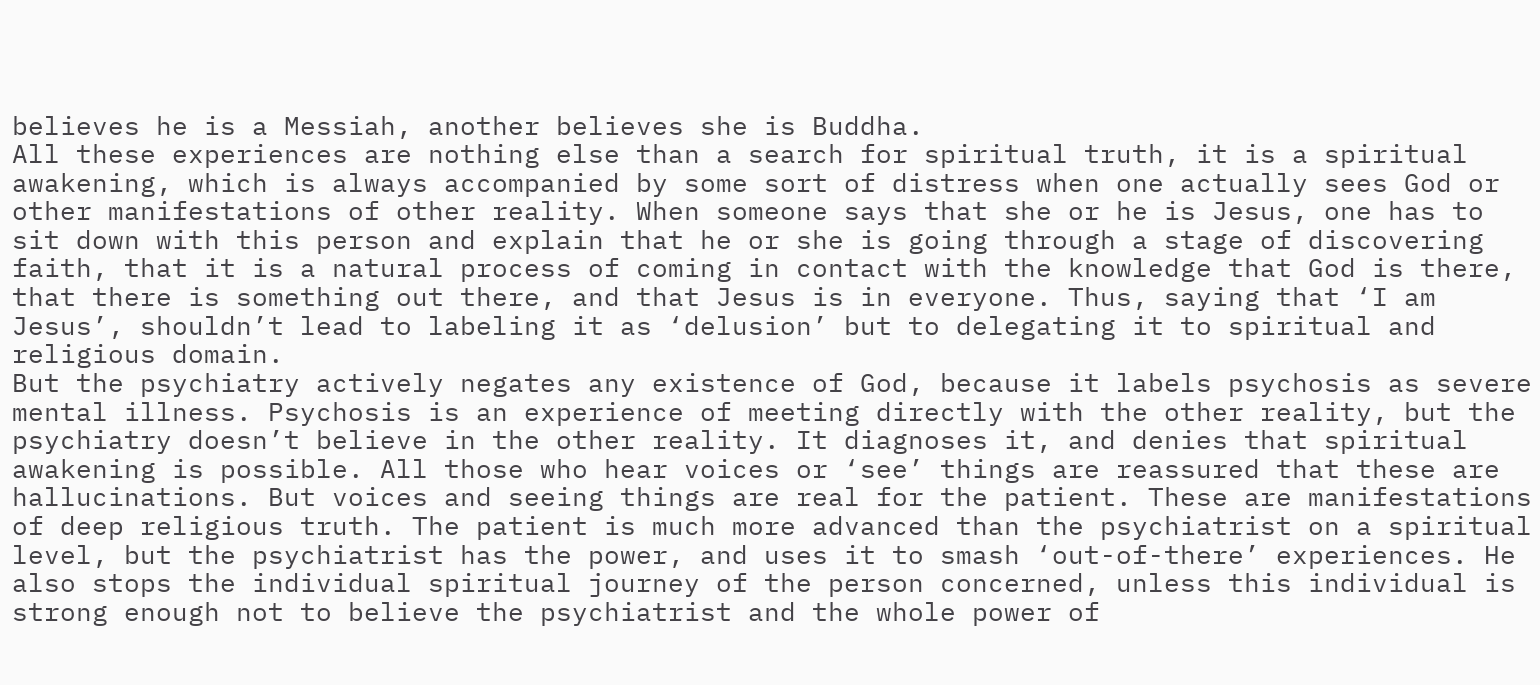believes he is a Messiah, another believes she is Buddha.
All these experiences are nothing else than a search for spiritual truth, it is a spiritual awakening, which is always accompanied by some sort of distress when one actually sees God or other manifestations of other reality. When someone says that she or he is Jesus, one has to sit down with this person and explain that he or she is going through a stage of discovering faith, that it is a natural process of coming in contact with the knowledge that God is there, that there is something out there, and that Jesus is in everyone. Thus, saying that ‘I am Jesus’, shouldn’t lead to labeling it as ‘delusion’ but to delegating it to spiritual and religious domain.
But the psychiatry actively negates any existence of God, because it labels psychosis as severe mental illness. Psychosis is an experience of meeting directly with the other reality, but the psychiatry doesn’t believe in the other reality. It diagnoses it, and denies that spiritual awakening is possible. All those who hear voices or ‘see’ things are reassured that these are hallucinations. But voices and seeing things are real for the patient. These are manifestations of deep religious truth. The patient is much more advanced than the psychiatrist on a spiritual level, but the psychiatrist has the power, and uses it to smash ‘out-of-there’ experiences. He also stops the individual spiritual journey of the person concerned, unless this individual is strong enough not to believe the psychiatrist and the whole power of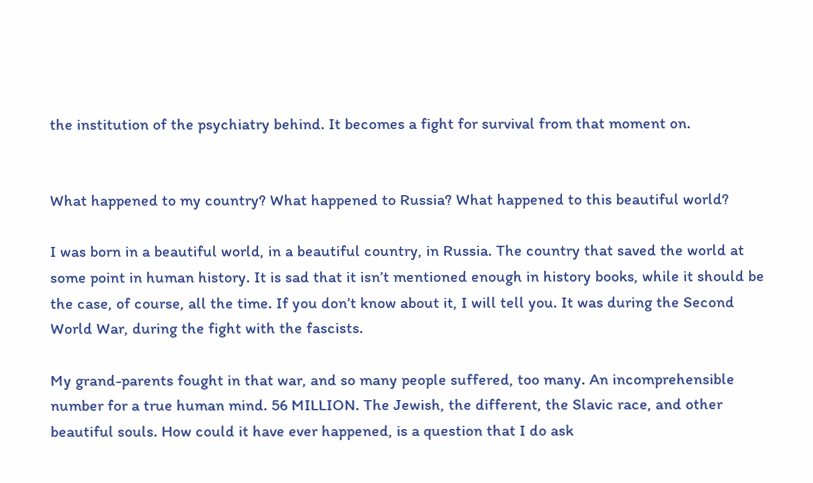the institution of the psychiatry behind. It becomes a fight for survival from that moment on.


What happened to my country? What happened to Russia? What happened to this beautiful world?

I was born in a beautiful world, in a beautiful country, in Russia. The country that saved the world at some point in human history. It is sad that it isn’t mentioned enough in history books, while it should be the case, of course, all the time. If you don’t know about it, I will tell you. It was during the Second World War, during the fight with the fascists.

My grand-parents fought in that war, and so many people suffered, too many. An incomprehensible number for a true human mind. 56 MILLION. The Jewish, the different, the Slavic race, and other beautiful souls. How could it have ever happened, is a question that I do ask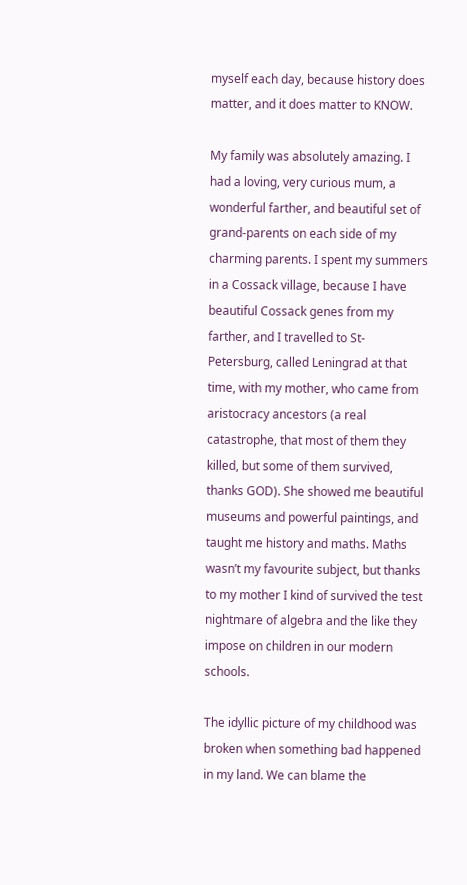myself each day, because history does matter, and it does matter to KNOW.

My family was absolutely amazing. I had a loving, very curious mum, a wonderful farther, and beautiful set of grand-parents on each side of my charming parents. I spent my summers in a Cossack village, because I have beautiful Cossack genes from my farther, and I travelled to St-Petersburg, called Leningrad at that time, with my mother, who came from aristocracy ancestors (a real catastrophe, that most of them they killed, but some of them survived, thanks GOD). She showed me beautiful museums and powerful paintings, and taught me history and maths. Maths wasn’t my favourite subject, but thanks to my mother I kind of survived the test nightmare of algebra and the like they impose on children in our modern schools.

The idyllic picture of my childhood was broken when something bad happened in my land. We can blame the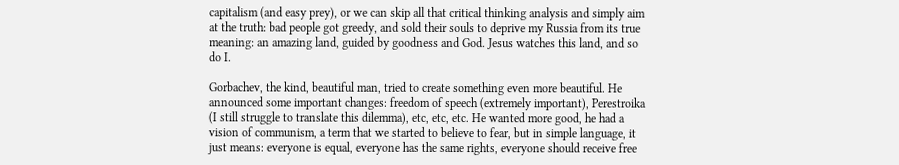capitalism (and easy prey), or we can skip all that critical thinking analysis and simply aim at the truth: bad people got greedy, and sold their souls to deprive my Russia from its true meaning: an amazing land, guided by goodness and God. Jesus watches this land, and so do I.

Gorbachev, the kind, beautiful man, tried to create something even more beautiful. He announced some important changes: freedom of speech (extremely important), Perestroika (I still struggle to translate this dilemma), etc, etc, etc. He wanted more good, he had a vision of communism, a term that we started to believe to fear, but in simple language, it just means: everyone is equal, everyone has the same rights, everyone should receive free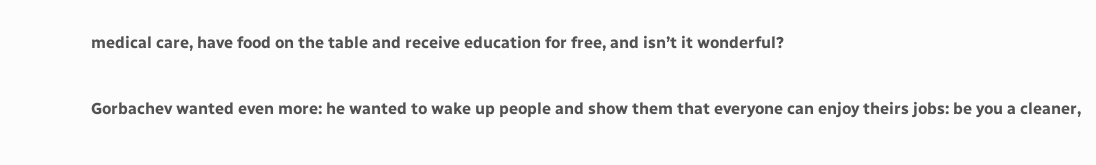medical care, have food on the table and receive education for free, and isn’t it wonderful?

Gorbachev wanted even more: he wanted to wake up people and show them that everyone can enjoy theirs jobs: be you a cleaner,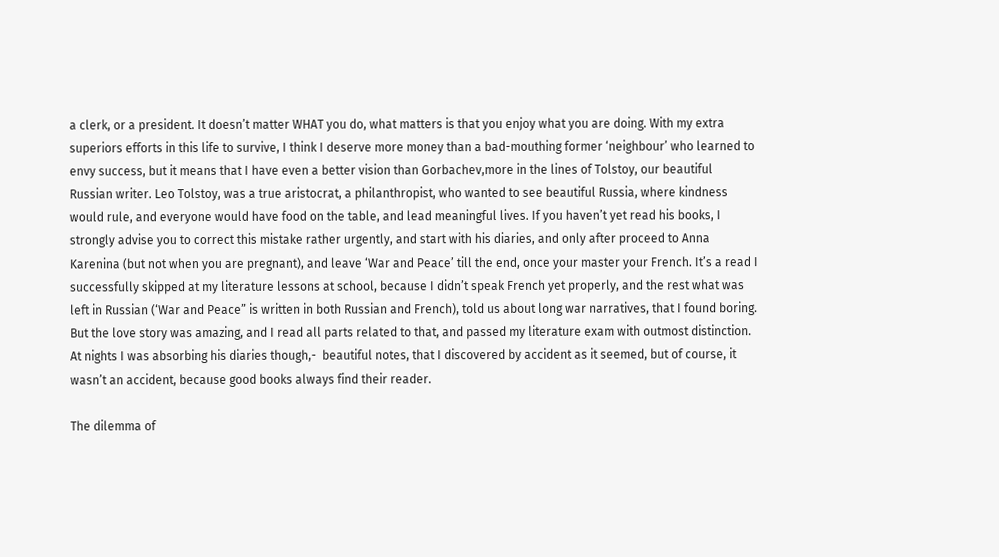a clerk, or a president. It doesn’t matter WHAT you do, what matters is that you enjoy what you are doing. With my extra superiors efforts in this life to survive, I think I deserve more money than a bad-mouthing former ‘neighbour’ who learned to envy success, but it means that I have even a better vision than Gorbachev,more in the lines of Tolstoy, our beautiful Russian writer. Leo Tolstoy, was a true aristocrat, a philanthropist, who wanted to see beautiful Russia, where kindness would rule, and everyone would have food on the table, and lead meaningful lives. If you haven’t yet read his books, I strongly advise you to correct this mistake rather urgently, and start with his diaries, and only after proceed to Anna Karenina (but not when you are pregnant), and leave ‘War and Peace’ till the end, once your master your French. It’s a read I successfully skipped at my literature lessons at school, because I didn’t speak French yet properly, and the rest what was left in Russian (‘War and Peace” is written in both Russian and French), told us about long war narratives, that I found boring. But the love story was amazing, and I read all parts related to that, and passed my literature exam with outmost distinction. At nights I was absorbing his diaries though,-  beautiful notes, that I discovered by accident as it seemed, but of course, it wasn’t an accident, because good books always find their reader.

The dilemma of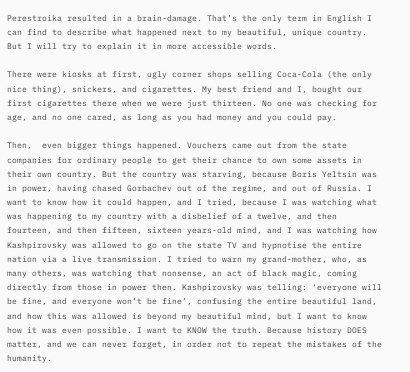Perestroika resulted in a brain-damage. That’s the only term in English I can find to describe what happened next to my beautiful, unique country. But I will try to explain it in more accessible words.

There were kiosks at first, ugly corner shops selling Coca-Cola (the only nice thing), snickers, and cigarettes. My best friend and I, bought our first cigarettes there when we were just thirteen. No one was checking for age, and no one cared, as long as you had money and you could pay.

Then,  even bigger things happened. Vouchers came out from the state companies for ordinary people to get their chance to own some assets in their own country. But the country was starving, because Boris Yeltsin was in power, having chased Gorbachev out of the regime, and out of Russia. I want to know how it could happen, and I tried, because I was watching what was happening to my country with a disbelief of a twelve, and then fourteen, and then fifteen, sixteen years-old mind, and I was watching how Kashpirovsky was allowed to go on the state TV and hypnotise the entire nation via a live transmission. I tried to warn my grand-mother, who, as many others, was watching that nonsense, an act of black magic, coming directly from those in power then. Kashpirovsky was telling: ‘everyone will be fine, and everyone won’t be fine’, confusing the entire beautiful land, and how this was allowed is beyond my beautiful mind, but I want to know how it was even possible. I want to KNOW the truth. Because history DOES matter, and we can never forget, in order not to repeat the mistakes of the humanity.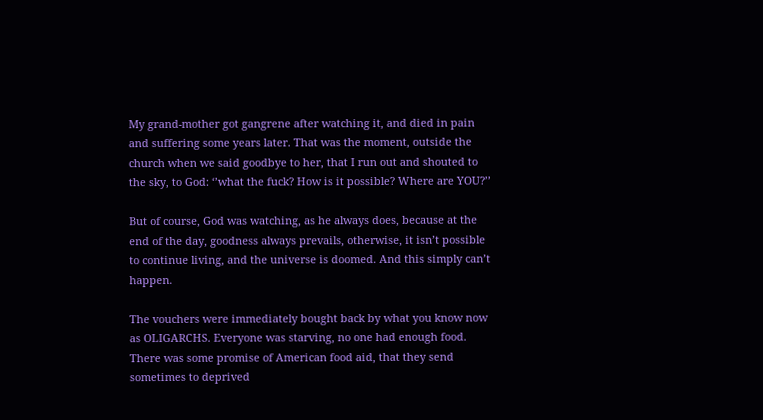My grand-mother got gangrene after watching it, and died in pain and suffering some years later. That was the moment, outside the church when we said goodbye to her, that I run out and shouted to the sky, to God: ‘’what the fuck? How is it possible? Where are YOU?’’

But of course, God was watching, as he always does, because at the end of the day, goodness always prevails, otherwise, it isn’t possible to continue living, and the universe is doomed. And this simply can’t happen.

The vouchers were immediately bought back by what you know now as OLIGARCHS. Everyone was starving, no one had enough food. There was some promise of American food aid, that they send sometimes to deprived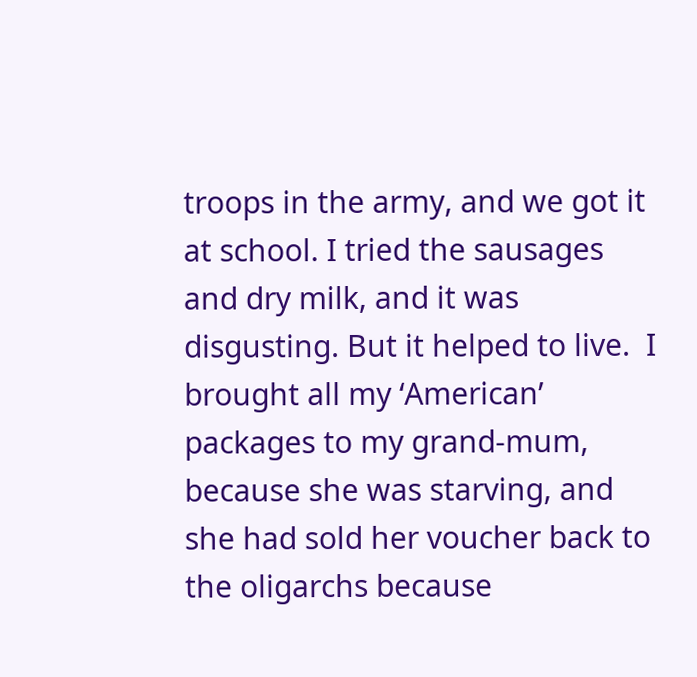troops in the army, and we got it at school. I tried the sausages and dry milk, and it was disgusting. But it helped to live.  I brought all my ‘American’ packages to my grand-mum, because she was starving, and she had sold her voucher back to the oligarchs because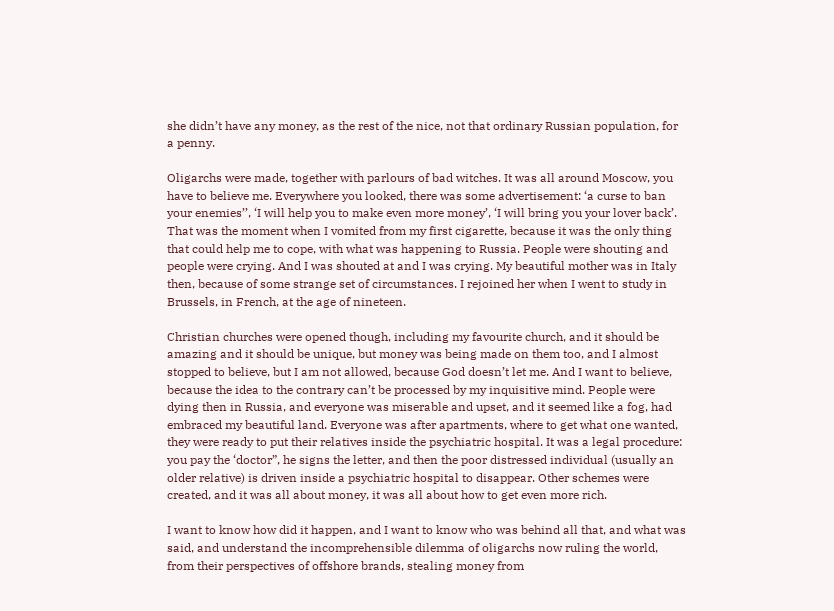she didn’t have any money, as the rest of the nice, not that ordinary Russian population, for a penny.

Oligarchs were made, together with parlours of bad witches. It was all around Moscow, you have to believe me. Everywhere you looked, there was some advertisement: ‘a curse to ban your enemies’’, ‘I will help you to make even more money’, ‘I will bring you your lover back’. That was the moment when I vomited from my first cigarette, because it was the only thing that could help me to cope, with what was happening to Russia. People were shouting and people were crying. And I was shouted at and I was crying. My beautiful mother was in Italy then, because of some strange set of circumstances. I rejoined her when I went to study in Brussels, in French, at the age of nineteen.

Christian churches were opened though, including my favourite church, and it should be amazing and it should be unique, but money was being made on them too, and I almost stopped to believe, but I am not allowed, because God doesn’t let me. And I want to believe, because the idea to the contrary can’t be processed by my inquisitive mind. People were dying then in Russia, and everyone was miserable and upset, and it seemed like a fog, had embraced my beautiful land. Everyone was after apartments, where to get what one wanted, they were ready to put their relatives inside the psychiatric hospital. It was a legal procedure: you pay the ‘doctor”, he signs the letter, and then the poor distressed individual (usually an older relative) is driven inside a psychiatric hospital to disappear. Other schemes were created, and it was all about money, it was all about how to get even more rich.

I want to know how did it happen, and I want to know who was behind all that, and what was said, and understand the incomprehensible dilemma of oligarchs now ruling the world, from their perspectives of offshore brands, stealing money from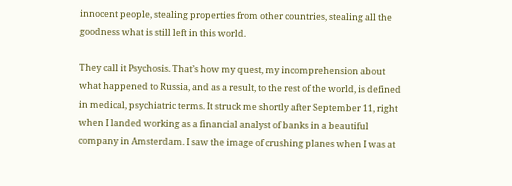innocent people, stealing properties from other countries, stealing all the goodness what is still left in this world.

They call it Psychosis. That’s how my quest, my incomprehension about what happened to Russia, and as a result, to the rest of the world, is defined in medical, psychiatric terms. It struck me shortly after September 11, right when I landed working as a financial analyst of banks in a beautiful company in Amsterdam. I saw the image of crushing planes when I was at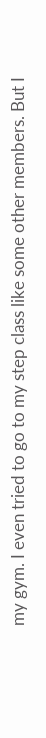my gym. I even tried to go to my step class like some other members. But I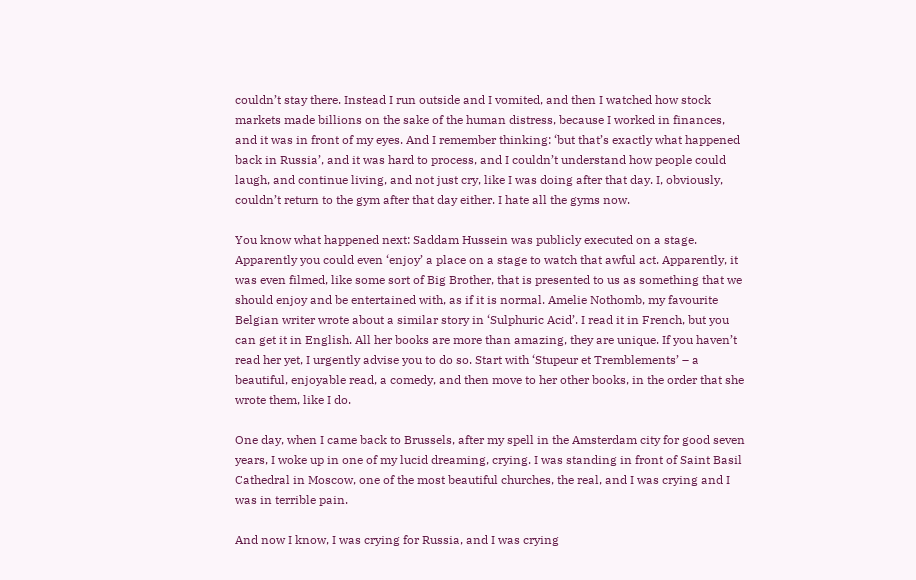couldn’t stay there. Instead I run outside and I vomited, and then I watched how stock markets made billions on the sake of the human distress, because I worked in finances, and it was in front of my eyes. And I remember thinking: ‘but that’s exactly what happened back in Russia’, and it was hard to process, and I couldn’t understand how people could laugh, and continue living, and not just cry, like I was doing after that day. I, obviously, couldn’t return to the gym after that day either. I hate all the gyms now.

You know what happened next: Saddam Hussein was publicly executed on a stage. Apparently you could even ‘enjoy’ a place on a stage to watch that awful act. Apparently, it was even filmed, like some sort of Big Brother, that is presented to us as something that we should enjoy and be entertained with, as if it is normal. Amelie Nothomb, my favourite Belgian writer wrote about a similar story in ‘Sulphuric Acid’. I read it in French, but you can get it in English. All her books are more than amazing, they are unique. If you haven’t read her yet, I urgently advise you to do so. Start with ‘Stupeur et Tremblements’ – a beautiful, enjoyable read, a comedy, and then move to her other books, in the order that she wrote them, like I do.

One day, when I came back to Brussels, after my spell in the Amsterdam city for good seven years, I woke up in one of my lucid dreaming, crying. I was standing in front of Saint Basil Cathedral in Moscow, one of the most beautiful churches, the real, and I was crying and I was in terrible pain.

And now I know, I was crying for Russia, and I was crying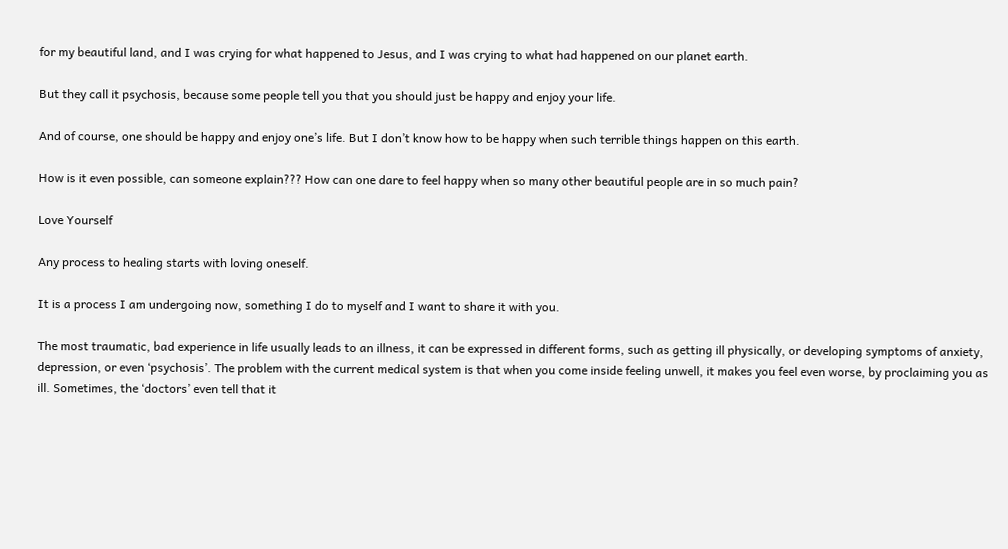for my beautiful land, and I was crying for what happened to Jesus, and I was crying to what had happened on our planet earth.

But they call it psychosis, because some people tell you that you should just be happy and enjoy your life.

And of course, one should be happy and enjoy one’s life. But I don’t know how to be happy when such terrible things happen on this earth.

How is it even possible, can someone explain??? How can one dare to feel happy when so many other beautiful people are in so much pain?

Love Yourself

Any process to healing starts with loving oneself.

It is a process I am undergoing now, something I do to myself and I want to share it with you.

The most traumatic, bad experience in life usually leads to an illness, it can be expressed in different forms, such as getting ill physically, or developing symptoms of anxiety, depression, or even ‘psychosis’. The problem with the current medical system is that when you come inside feeling unwell, it makes you feel even worse, by proclaiming you as ill. Sometimes, the ‘doctors’ even tell that it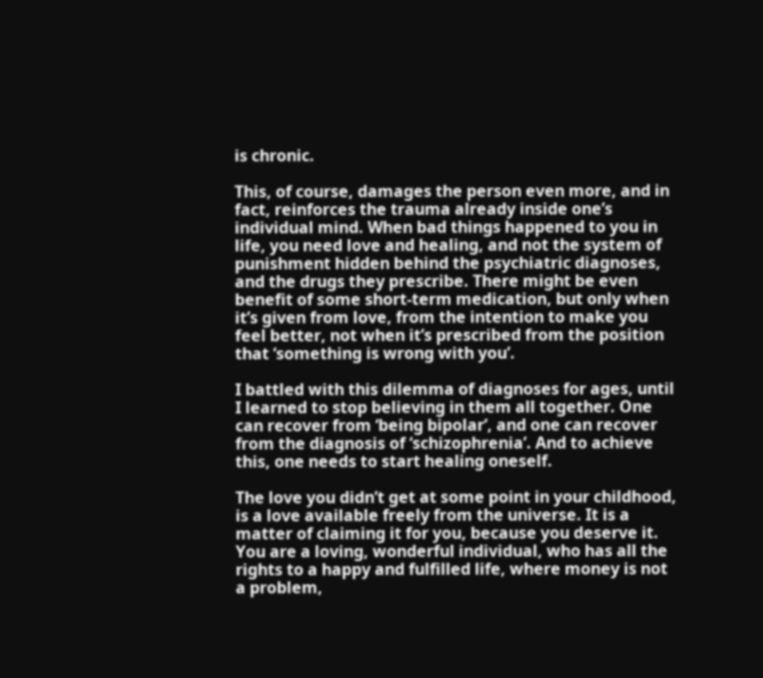is chronic.

This, of course, damages the person even more, and in fact, reinforces the trauma already inside one’s individual mind. When bad things happened to you in life, you need love and healing, and not the system of punishment hidden behind the psychiatric diagnoses, and the drugs they prescribe. There might be even benefit of some short-term medication, but only when it’s given from love, from the intention to make you feel better, not when it’s prescribed from the position that ‘something is wrong with you’.

I battled with this dilemma of diagnoses for ages, until I learned to stop believing in them all together. One can recover from ‘being bipolar’, and one can recover from the diagnosis of ‘schizophrenia’. And to achieve this, one needs to start healing oneself.

The love you didn’t get at some point in your childhood, is a love available freely from the universe. It is a matter of claiming it for you, because you deserve it. You are a loving, wonderful individual, who has all the rights to a happy and fulfilled life, where money is not a problem,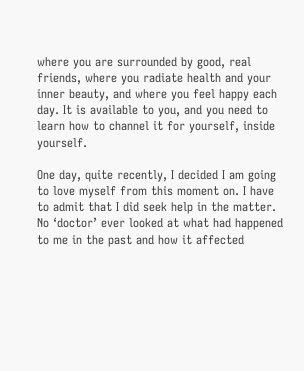where you are surrounded by good, real friends, where you radiate health and your inner beauty, and where you feel happy each day. It is available to you, and you need to learn how to channel it for yourself, inside yourself.

One day, quite recently, I decided I am going to love myself from this moment on. I have to admit that I did seek help in the matter. No ‘doctor’ ever looked at what had happened to me in the past and how it affected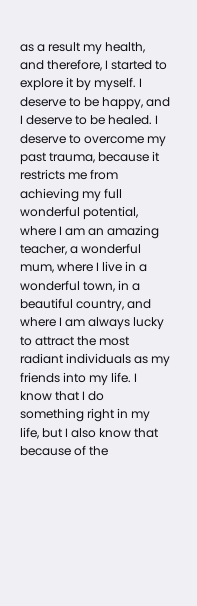as a result my health, and therefore, I started to explore it by myself. I deserve to be happy, and I deserve to be healed. I deserve to overcome my past trauma, because it restricts me from achieving my full wonderful potential, where I am an amazing teacher, a wonderful mum, where I live in a wonderful town, in a beautiful country, and where I am always lucky to attract the most radiant individuals as my friends into my life. I know that I do something right in my life, but I also know that because of the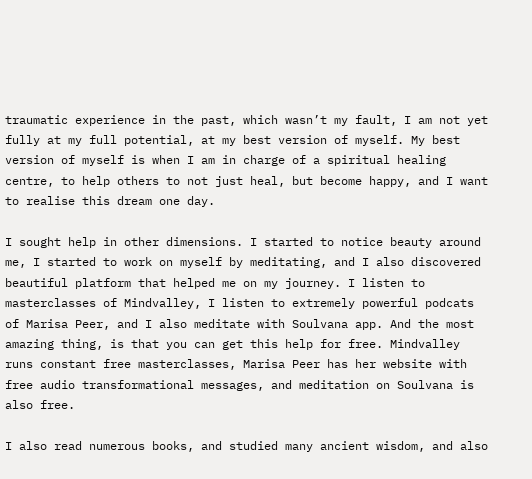traumatic experience in the past, which wasn’t my fault, I am not yet fully at my full potential, at my best version of myself. My best version of myself is when I am in charge of a spiritual healing centre, to help others to not just heal, but become happy, and I want to realise this dream one day.

I sought help in other dimensions. I started to notice beauty around me, I started to work on myself by meditating, and I also discovered beautiful platform that helped me on my journey. I listen to masterclasses of Mindvalley, I listen to extremely powerful podcats of Marisa Peer, and I also meditate with Soulvana app. And the most amazing thing, is that you can get this help for free. Mindvalley runs constant free masterclasses, Marisa Peer has her website with free audio transformational messages, and meditation on Soulvana is also free.

I also read numerous books, and studied many ancient wisdom, and also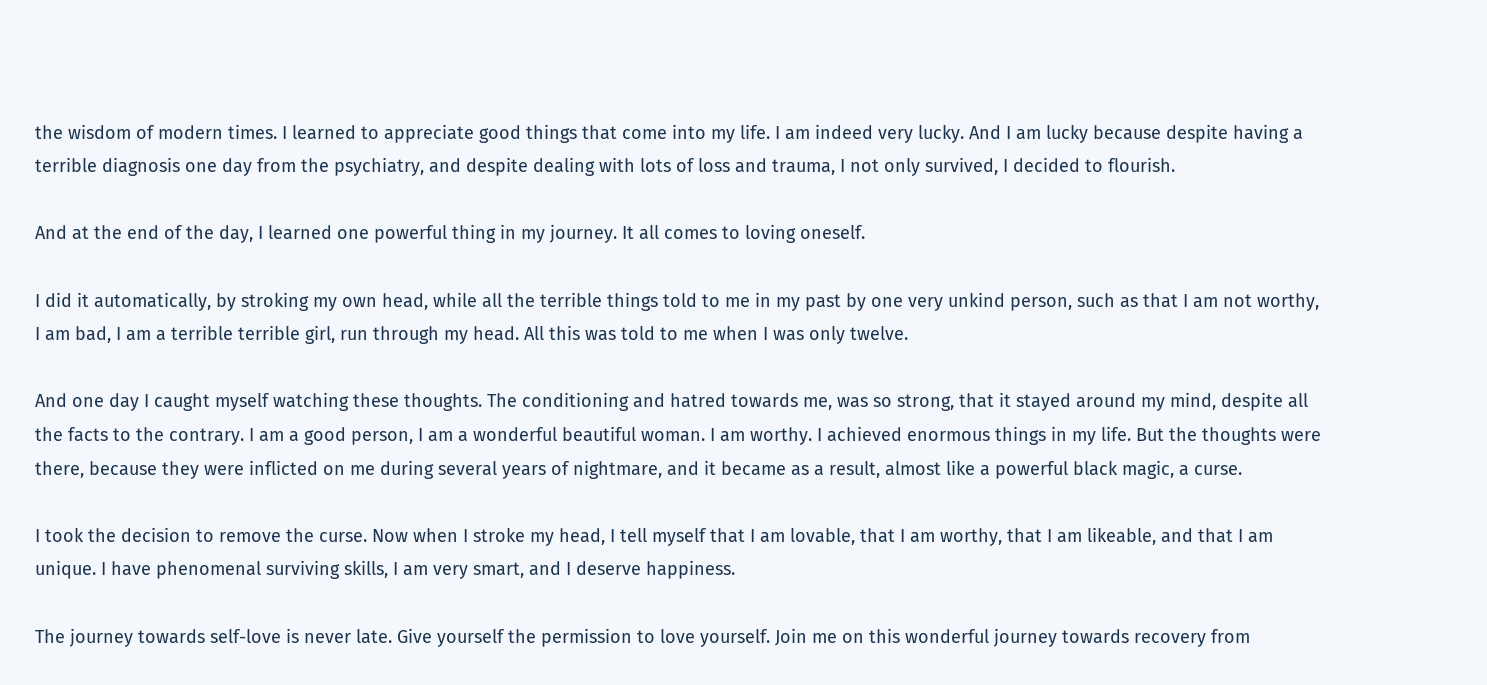the wisdom of modern times. I learned to appreciate good things that come into my life. I am indeed very lucky. And I am lucky because despite having a terrible diagnosis one day from the psychiatry, and despite dealing with lots of loss and trauma, I not only survived, I decided to flourish.

And at the end of the day, I learned one powerful thing in my journey. It all comes to loving oneself.

I did it automatically, by stroking my own head, while all the terrible things told to me in my past by one very unkind person, such as that I am not worthy, I am bad, I am a terrible terrible girl, run through my head. All this was told to me when I was only twelve.

And one day I caught myself watching these thoughts. The conditioning and hatred towards me, was so strong, that it stayed around my mind, despite all the facts to the contrary. I am a good person, I am a wonderful beautiful woman. I am worthy. I achieved enormous things in my life. But the thoughts were there, because they were inflicted on me during several years of nightmare, and it became as a result, almost like a powerful black magic, a curse.

I took the decision to remove the curse. Now when I stroke my head, I tell myself that I am lovable, that I am worthy, that I am likeable, and that I am unique. I have phenomenal surviving skills, I am very smart, and I deserve happiness.

The journey towards self-love is never late. Give yourself the permission to love yourself. Join me on this wonderful journey towards recovery from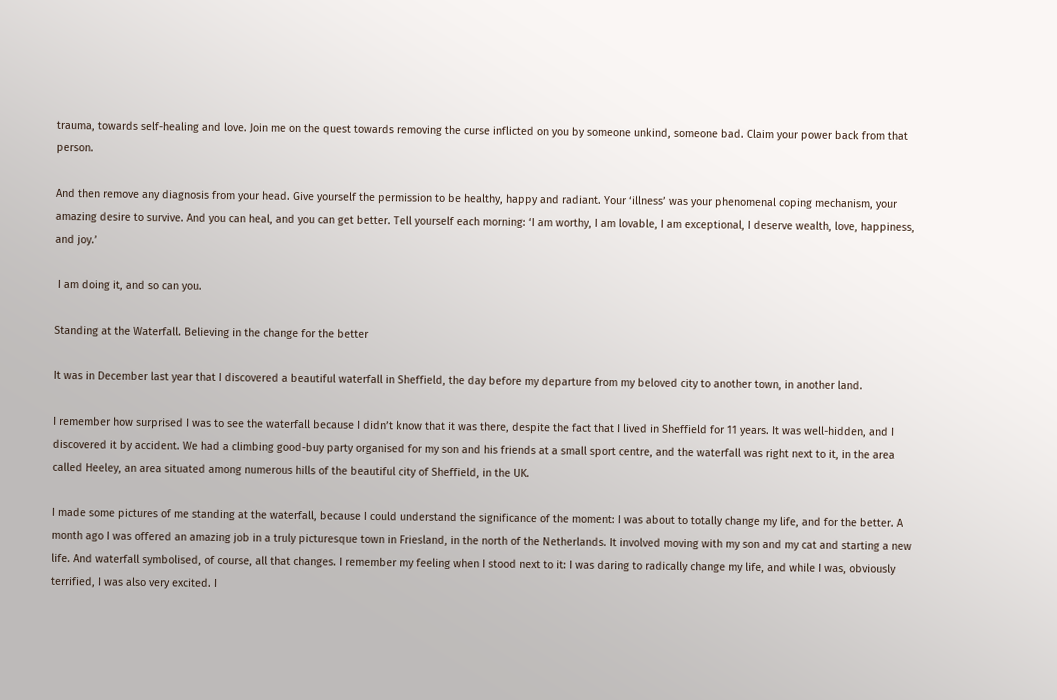trauma, towards self-healing and love. Join me on the quest towards removing the curse inflicted on you by someone unkind, someone bad. Claim your power back from that person.

And then remove any diagnosis from your head. Give yourself the permission to be healthy, happy and radiant. Your ‘illness’ was your phenomenal coping mechanism, your amazing desire to survive. And you can heal, and you can get better. Tell yourself each morning: ‘I am worthy, I am lovable, I am exceptional, I deserve wealth, love, happiness, and joy.’

 I am doing it, and so can you.

Standing at the Waterfall. Believing in the change for the better

It was in December last year that I discovered a beautiful waterfall in Sheffield, the day before my departure from my beloved city to another town, in another land.

I remember how surprised I was to see the waterfall because I didn’t know that it was there, despite the fact that I lived in Sheffield for 11 years. It was well-hidden, and I discovered it by accident. We had a climbing good-buy party organised for my son and his friends at a small sport centre, and the waterfall was right next to it, in the area called Heeley, an area situated among numerous hills of the beautiful city of Sheffield, in the UK.

I made some pictures of me standing at the waterfall, because I could understand the significance of the moment: I was about to totally change my life, and for the better. A month ago I was offered an amazing job in a truly picturesque town in Friesland, in the north of the Netherlands. It involved moving with my son and my cat and starting a new life. And waterfall symbolised, of course, all that changes. I remember my feeling when I stood next to it: I was daring to radically change my life, and while I was, obviously terrified, I was also very excited. I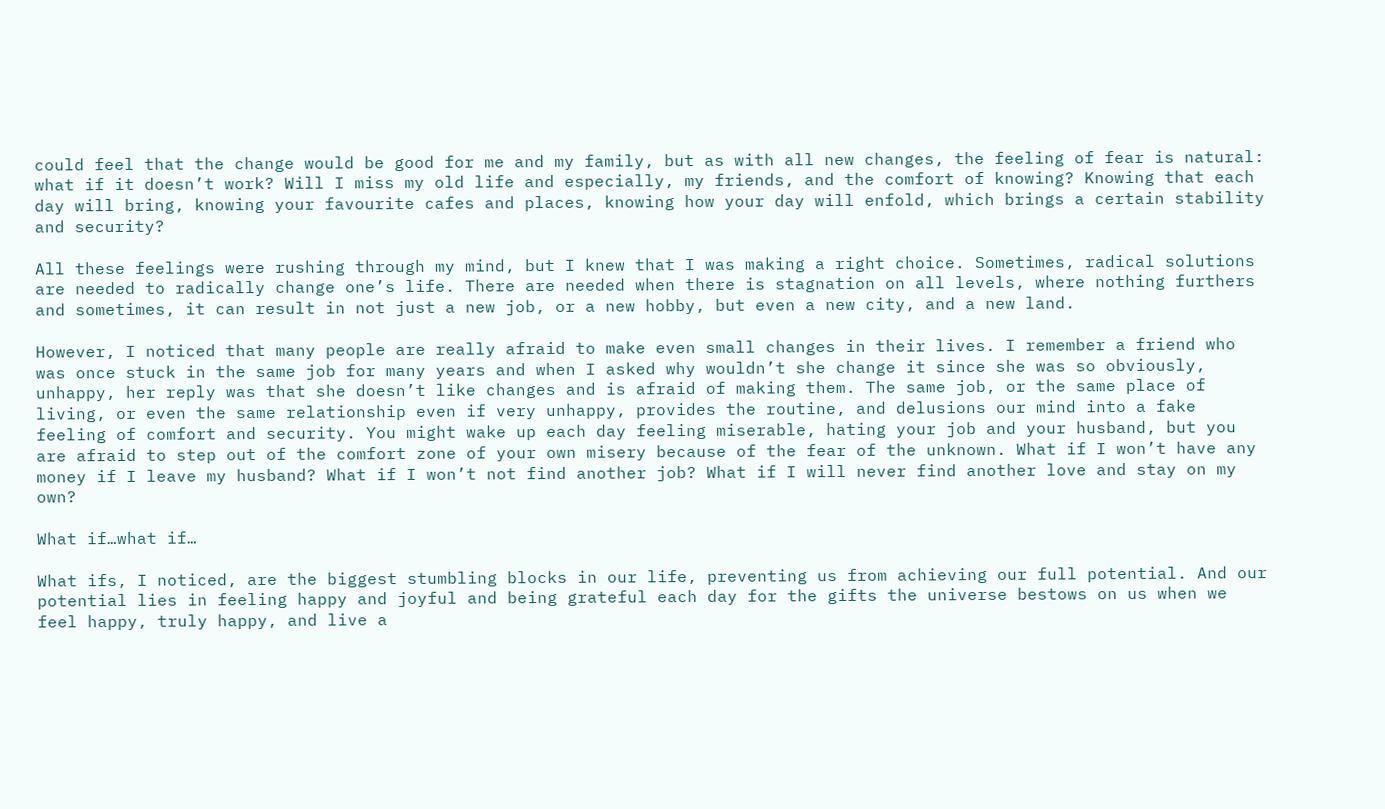could feel that the change would be good for me and my family, but as with all new changes, the feeling of fear is natural: what if it doesn’t work? Will I miss my old life and especially, my friends, and the comfort of knowing? Knowing that each day will bring, knowing your favourite cafes and places, knowing how your day will enfold, which brings a certain stability and security?

All these feelings were rushing through my mind, but I knew that I was making a right choice. Sometimes, radical solutions are needed to radically change one’s life. There are needed when there is stagnation on all levels, where nothing furthers and sometimes, it can result in not just a new job, or a new hobby, but even a new city, and a new land.

However, I noticed that many people are really afraid to make even small changes in their lives. I remember a friend who was once stuck in the same job for many years and when I asked why wouldn’t she change it since she was so obviously, unhappy, her reply was that she doesn’t like changes and is afraid of making them. The same job, or the same place of living, or even the same relationship even if very unhappy, provides the routine, and delusions our mind into a fake feeling of comfort and security. You might wake up each day feeling miserable, hating your job and your husband, but you are afraid to step out of the comfort zone of your own misery because of the fear of the unknown. What if I won’t have any money if I leave my husband? What if I won’t not find another job? What if I will never find another love and stay on my own?

What if…what if…

What ifs, I noticed, are the biggest stumbling blocks in our life, preventing us from achieving our full potential. And our potential lies in feeling happy and joyful and being grateful each day for the gifts the universe bestows on us when we feel happy, truly happy, and live a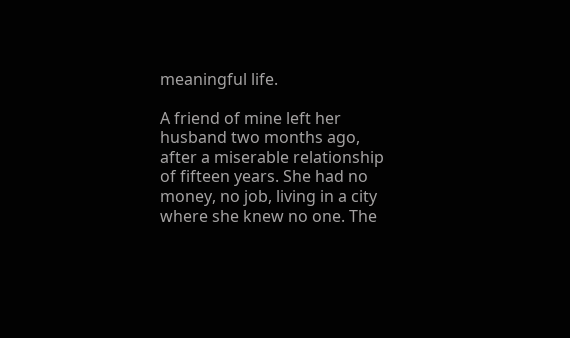meaningful life.

A friend of mine left her husband two months ago, after a miserable relationship of fifteen years. She had no money, no job, living in a city where she knew no one. The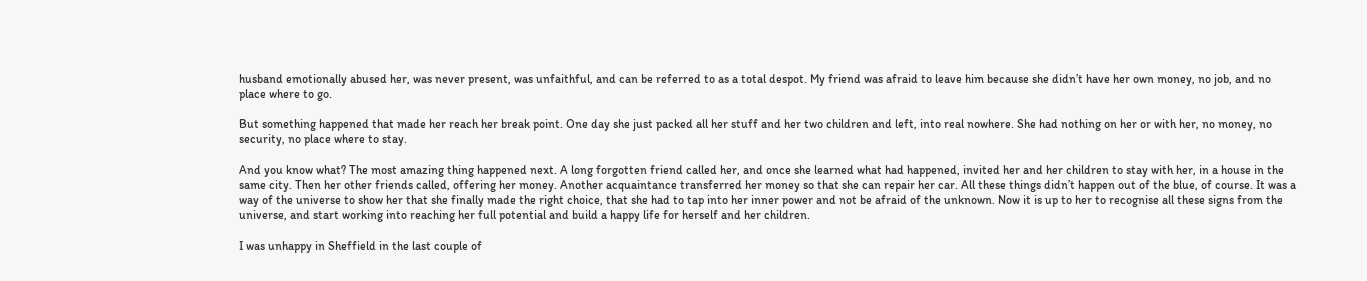husband emotionally abused her, was never present, was unfaithful, and can be referred to as a total despot. My friend was afraid to leave him because she didn’t have her own money, no job, and no place where to go.

But something happened that made her reach her break point. One day she just packed all her stuff and her two children and left, into real nowhere. She had nothing on her or with her, no money, no security, no place where to stay.

And you know what? The most amazing thing happened next. A long forgotten friend called her, and once she learned what had happened, invited her and her children to stay with her, in a house in the same city. Then her other friends called, offering her money. Another acquaintance transferred her money so that she can repair her car. All these things didn’t happen out of the blue, of course. It was a way of the universe to show her that she finally made the right choice, that she had to tap into her inner power and not be afraid of the unknown. Now it is up to her to recognise all these signs from the universe, and start working into reaching her full potential and build a happy life for herself and her children.

I was unhappy in Sheffield in the last couple of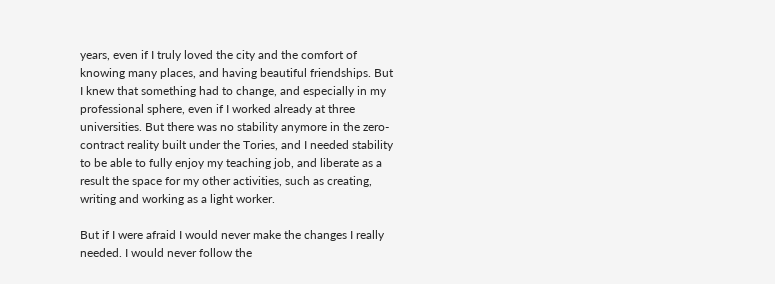years, even if I truly loved the city and the comfort of knowing many places, and having beautiful friendships. But I knew that something had to change, and especially in my professional sphere, even if I worked already at three universities. But there was no stability anymore in the zero-contract reality built under the Tories, and I needed stability to be able to fully enjoy my teaching job, and liberate as a result the space for my other activities, such as creating, writing and working as a light worker.

But if I were afraid I would never make the changes I really needed. I would never follow the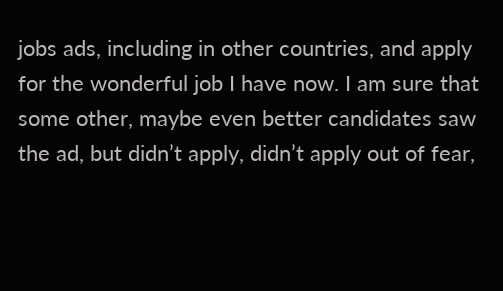jobs ads, including in other countries, and apply for the wonderful job I have now. I am sure that some other, maybe even better candidates saw the ad, but didn’t apply, didn’t apply out of fear,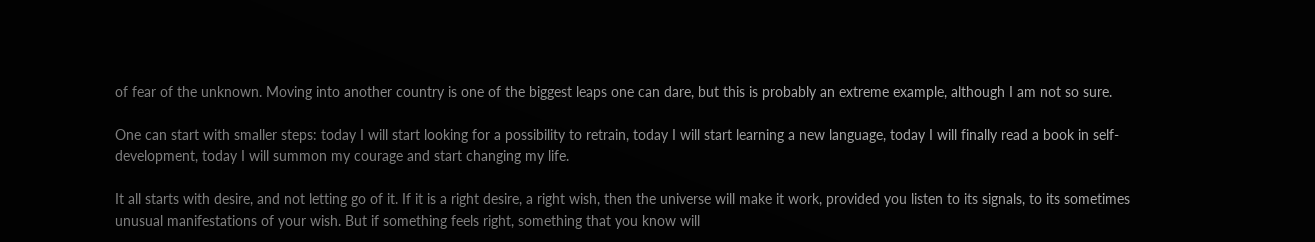of fear of the unknown. Moving into another country is one of the biggest leaps one can dare, but this is probably an extreme example, although I am not so sure.

One can start with smaller steps: today I will start looking for a possibility to retrain, today I will start learning a new language, today I will finally read a book in self-development, today I will summon my courage and start changing my life.

It all starts with desire, and not letting go of it. If it is a right desire, a right wish, then the universe will make it work, provided you listen to its signals, to its sometimes unusual manifestations of your wish. But if something feels right, something that you know will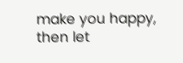make you happy, then let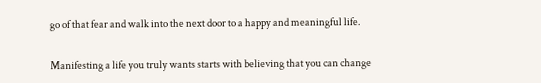go of that fear and walk into the next door to a happy and meaningful life.

Manifesting a life you truly wants starts with believing that you can change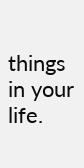things in your life.